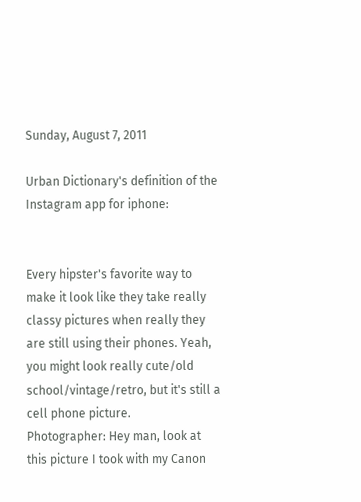Sunday, August 7, 2011

Urban Dictionary's definition of the Instagram app for iphone:


Every hipster's favorite way to make it look like they take really classy pictures when really they are still using their phones. Yeah, you might look really cute/old school/vintage/retro, but it's still a cell phone picture.
Photographer: Hey man, look at this picture I took with my Canon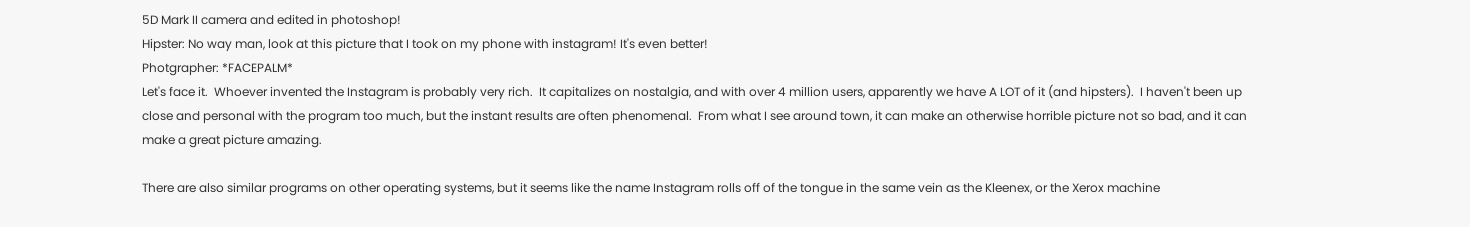5D Mark II camera and edited in photoshop!
Hipster: No way man, look at this picture that I took on my phone with instagram! It's even better!
Photgrapher: *FACEPALM*
Let's face it.  Whoever invented the Instagram is probably very rich.  It capitalizes on nostalgia, and with over 4 million users, apparently we have A LOT of it (and hipsters).  I haven't been up close and personal with the program too much, but the instant results are often phenomenal.  From what I see around town, it can make an otherwise horrible picture not so bad, and it can make a great picture amazing.

There are also similar programs on other operating systems, but it seems like the name Instagram rolls off of the tongue in the same vein as the Kleenex, or the Xerox machine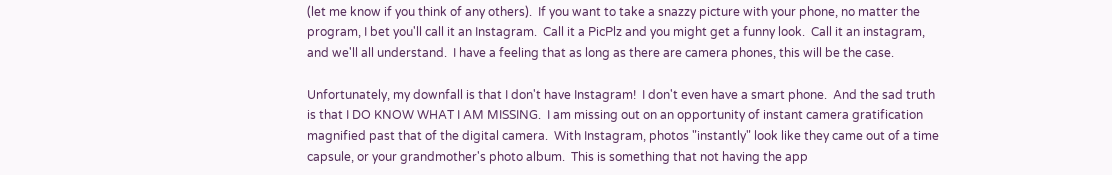(let me know if you think of any others).  If you want to take a snazzy picture with your phone, no matter the program, I bet you'll call it an Instagram.  Call it a PicPlz and you might get a funny look.  Call it an instagram, and we'll all understand.  I have a feeling that as long as there are camera phones, this will be the case.

Unfortunately, my downfall is that I don't have Instagram!  I don't even have a smart phone.  And the sad truth is that I DO KNOW WHAT I AM MISSING.  I am missing out on an opportunity of instant camera gratification magnified past that of the digital camera.  With Instagram, photos "instantly" look like they came out of a time capsule, or your grandmother's photo album.  This is something that not having the app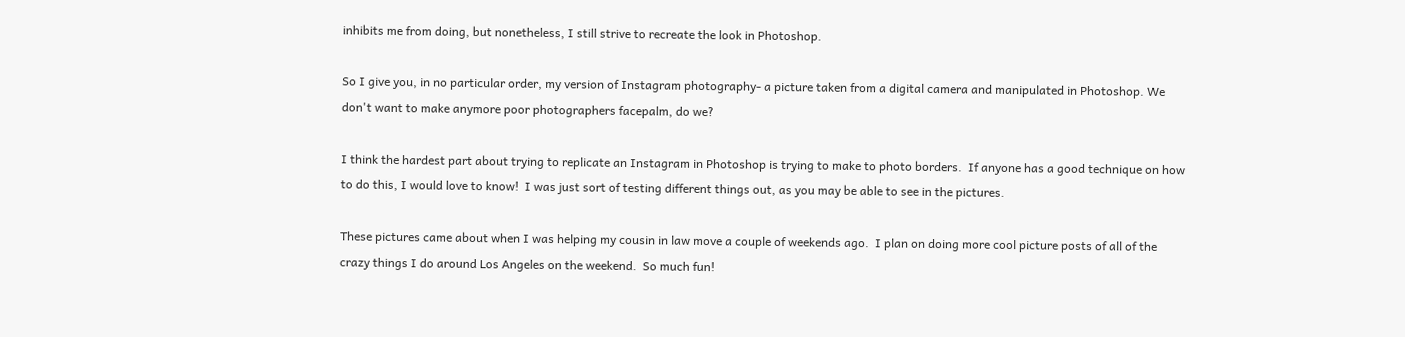inhibits me from doing, but nonetheless, I still strive to recreate the look in Photoshop.

So I give you, in no particular order, my version of Instagram photography- a picture taken from a digital camera and manipulated in Photoshop. We don't want to make anymore poor photographers facepalm, do we?

I think the hardest part about trying to replicate an Instagram in Photoshop is trying to make to photo borders.  If anyone has a good technique on how to do this, I would love to know!  I was just sort of testing different things out, as you may be able to see in the pictures.

These pictures came about when I was helping my cousin in law move a couple of weekends ago.  I plan on doing more cool picture posts of all of the crazy things I do around Los Angeles on the weekend.  So much fun!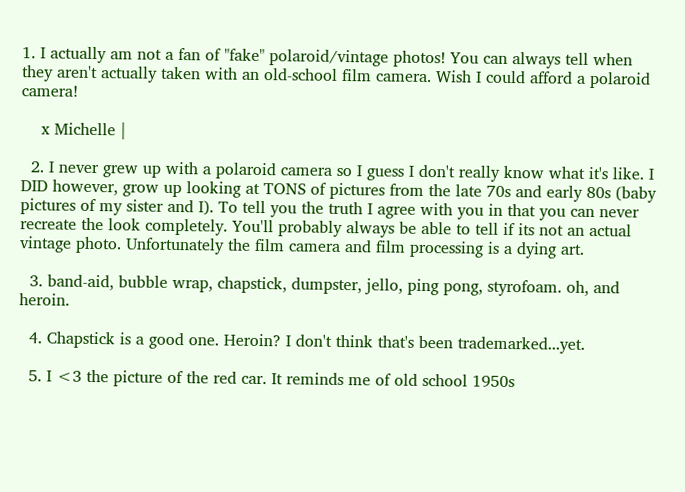1. I actually am not a fan of "fake" polaroid/vintage photos! You can always tell when they aren't actually taken with an old-school film camera. Wish I could afford a polaroid camera!

    x Michelle |

  2. I never grew up with a polaroid camera so I guess I don't really know what it's like. I DID however, grow up looking at TONS of pictures from the late 70s and early 80s (baby pictures of my sister and I). To tell you the truth I agree with you in that you can never recreate the look completely. You'll probably always be able to tell if its not an actual vintage photo. Unfortunately the film camera and film processing is a dying art.

  3. band-aid, bubble wrap, chapstick, dumpster, jello, ping pong, styrofoam. oh, and heroin.

  4. Chapstick is a good one. Heroin? I don't think that's been trademarked...yet.

  5. I <3 the picture of the red car. It reminds me of old school 1950s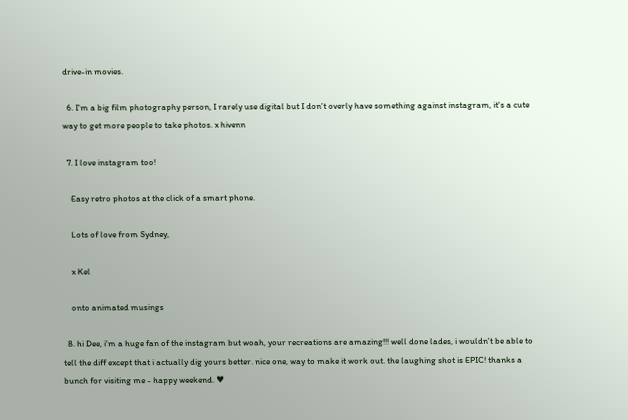drive-in movies.

  6. I'm a big film photography person, I rarely use digital but I don't overly have something against instagram, it's a cute way to get more people to take photos. x hivenn

  7. I love instagram too!

    Easy retro photos at the click of a smart phone.

    Lots of love from Sydney,

    x Kel

    onto animated musings

  8. hi Dee, i'm a huge fan of the instagram but woah, your recreations are amazing!!! well done lades, i wouldn't be able to tell the diff except that i actually dig yours better. nice one, way to make it work out. the laughing shot is EPIC! thanks a bunch for visiting me - happy weekend. ♥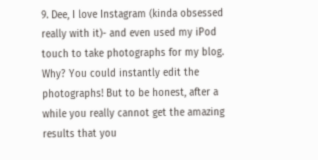9. Dee, I love Instagram (kinda obsessed really with it)- and even used my iPod touch to take photographs for my blog. Why? You could instantly edit the photographs! But to be honest, after a while you really cannot get the amazing results that you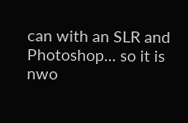can with an SLR and Photoshop... so it is nwo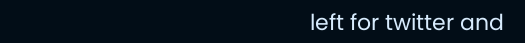left for twitter and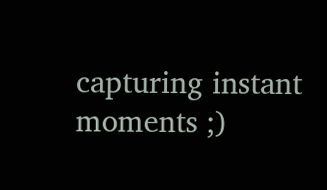capturing instant moments ;)